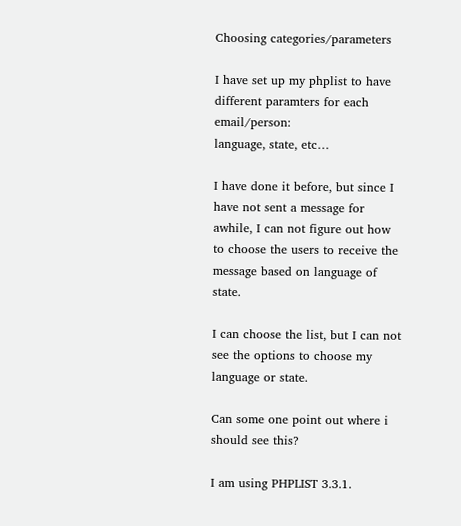Choosing categories/parameters

I have set up my phplist to have different paramters for each email/person:
language, state, etc…

I have done it before, but since I have not sent a message for awhile, I can not figure out how to choose the users to receive the message based on language of state.

I can choose the list, but I can not see the options to choose my language or state.

Can some one point out where i should see this?

I am using PHPLIST 3.3.1.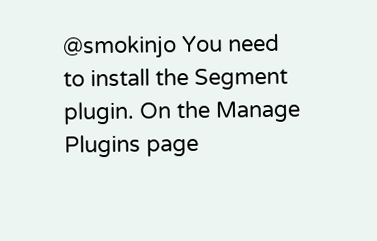@smokinjo You need to install the Segment plugin. On the Manage Plugins page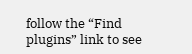follow the “Find plugins” link to see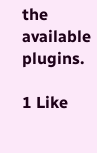the available plugins.

1 Like